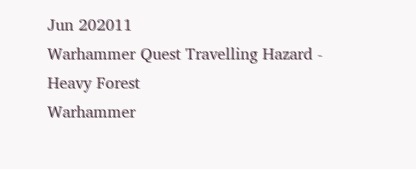Jun 202011
Warhammer Quest Travelling Hazard - Heavy Forest
Warhammer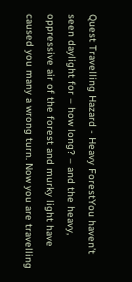Quest Travelling Hazard - Heavy ForestYou haven’t seen daylight for – how long? – and the heavy, oppressive air of the forest and murky light have caused you many a wrong turn. Now you are travelling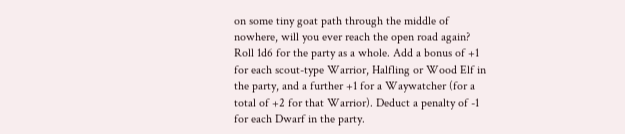on some tiny goat path through the middle of nowhere, will you ever reach the open road again?
Roll 1d6 for the party as a whole. Add a bonus of +1 for each scout-type Warrior, Halfling or Wood Elf in the party, and a further +1 for a Waywatcher (for a total of +2 for that Warrior). Deduct a penalty of -1 for each Dwarf in the party.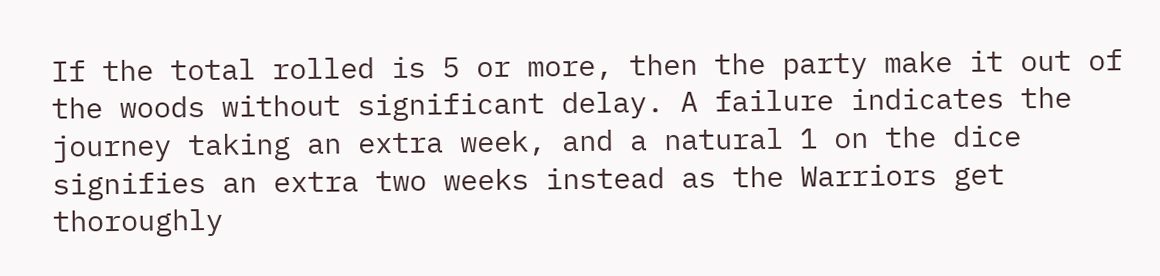If the total rolled is 5 or more, then the party make it out of the woods without significant delay. A failure indicates the journey taking an extra week, and a natural 1 on the dice signifies an extra two weeks instead as the Warriors get thoroughly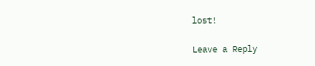lost!

Leave a Reply